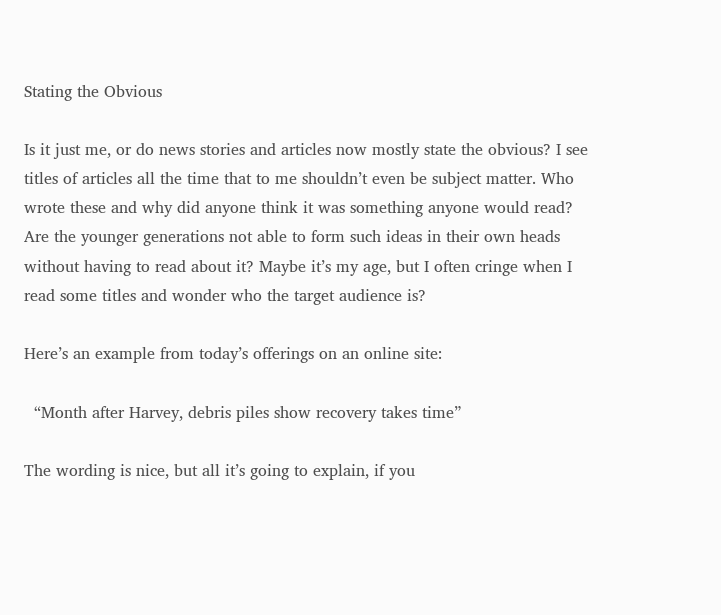Stating the Obvious

Is it just me, or do news stories and articles now mostly state the obvious? I see titles of articles all the time that to me shouldn’t even be subject matter. Who wrote these and why did anyone think it was something anyone would read? Are the younger generations not able to form such ideas in their own heads without having to read about it? Maybe it’s my age, but I often cringe when I read some titles and wonder who the target audience is?

Here’s an example from today’s offerings on an online site:

  “Month after Harvey, debris piles show recovery takes time”

The wording is nice, but all it’s going to explain, if you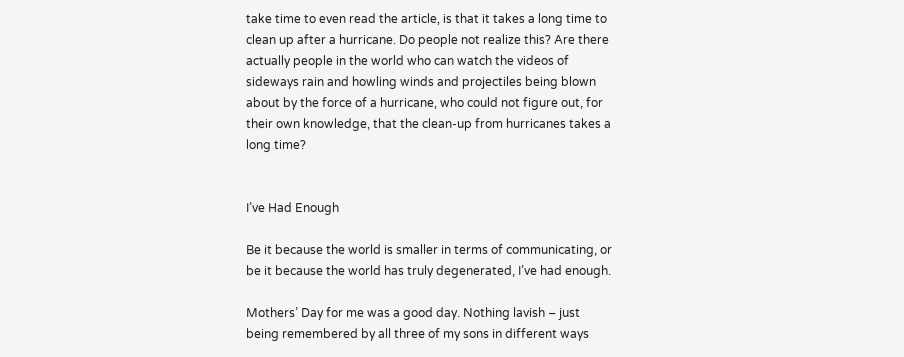take time to even read the article, is that it takes a long time to clean up after a hurricane. Do people not realize this? Are there actually people in the world who can watch the videos of sideways rain and howling winds and projectiles being blown about by the force of a hurricane, who could not figure out, for their own knowledge, that the clean-up from hurricanes takes a long time?


I’ve Had Enough

Be it because the world is smaller in terms of communicating, or be it because the world has truly degenerated, I’ve had enough.

Mothers’ Day for me was a good day. Nothing lavish – just being remembered by all three of my sons in different ways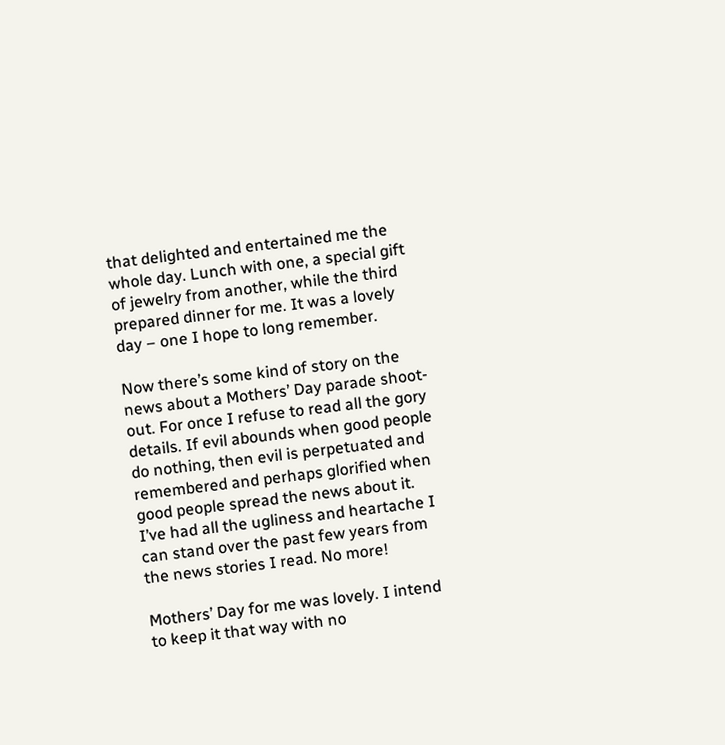that delighted and entertained me the whole day. Lunch with one, a special gift of jewelry from another, while the third prepared dinner for me. It was a lovely day – one I hope to long remember.

Now there’s some kind of story on the news about a Mothers’ Day parade shoot-out. For once I refuse to read all the gory details. If evil abounds when good people do nothing, then evil is perpetuated and remembered and perhaps glorified when good people spread the news about it. I’ve had all the ugliness and heartache I can stand over the past few years from the news stories I read. No more!

Mothers’ Day for me was lovely. I intend to keep it that way with no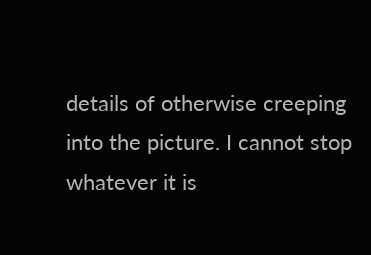details of otherwise creeping into the picture. I cannot stop whatever it is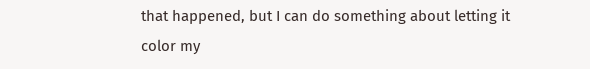that happened, but I can do something about letting it color my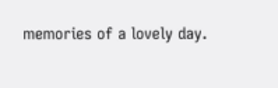memories of a lovely day.